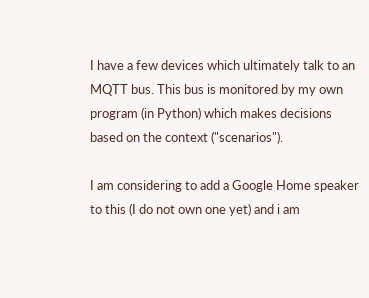I have a few devices which ultimately talk to an MQTT bus. This bus is monitored by my own program (in Python) which makes decisions based on the context ("scenarios").

I am considering to add a Google Home speaker to this (I do not own one yet) and i am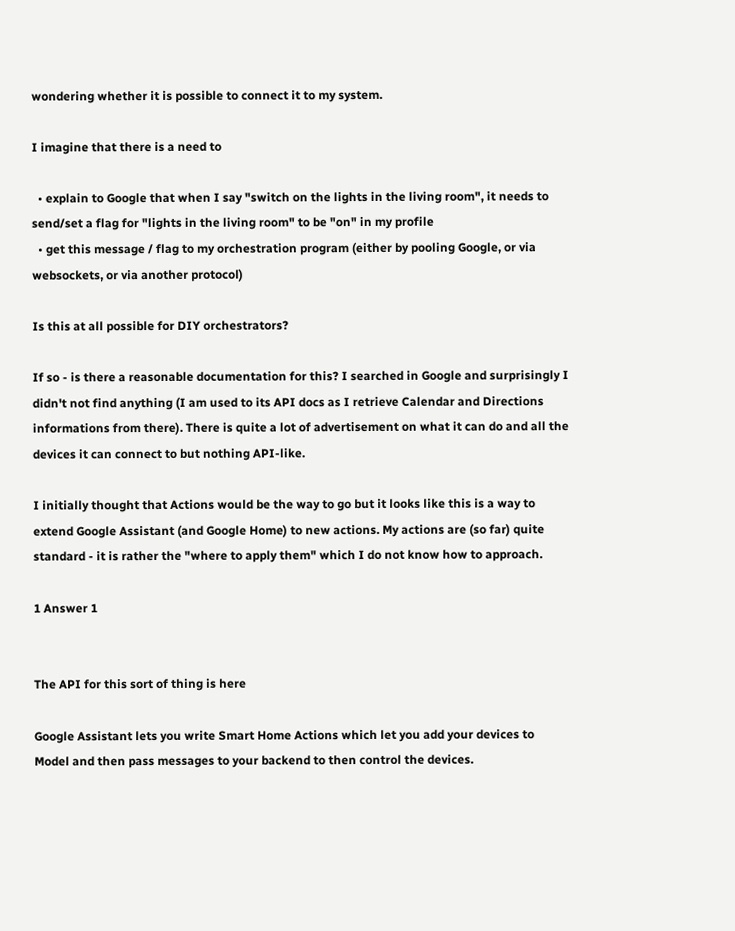wondering whether it is possible to connect it to my system.

I imagine that there is a need to

  • explain to Google that when I say "switch on the lights in the living room", it needs to send/set a flag for "lights in the living room" to be "on" in my profile
  • get this message / flag to my orchestration program (either by pooling Google, or via websockets, or via another protocol)

Is this at all possible for DIY orchestrators?

If so - is there a reasonable documentation for this? I searched in Google and surprisingly I didn't not find anything (I am used to its API docs as I retrieve Calendar and Directions informations from there). There is quite a lot of advertisement on what it can do and all the devices it can connect to but nothing API-like.

I initially thought that Actions would be the way to go but it looks like this is a way to extend Google Assistant (and Google Home) to new actions. My actions are (so far) quite standard - it is rather the "where to apply them" which I do not know how to approach.

1 Answer 1


The API for this sort of thing is here

Google Assistant lets you write Smart Home Actions which let you add your devices to Model and then pass messages to your backend to then control the devices.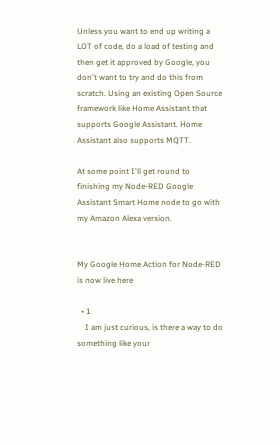Unless you want to end up writing a LOT of code, do a load of testing and then get it approved by Google, you don't want to try and do this from scratch. Using an existing Open Source framework like Home Assistant that supports Google Assistant. Home Assistant also supports MQTT.

At some point I'll get round to finishing my Node-RED Google Assistant Smart Home node to go with my Amazon Alexa version.


My Google Home Action for Node-RED is now live here

  • 1
    I am just curious, is there a way to do something like your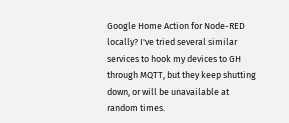Google Home Action for Node-RED locally? I've tried several similar services to hook my devices to GH through MQTT, but they keep shutting down, or will be unavailable at random times.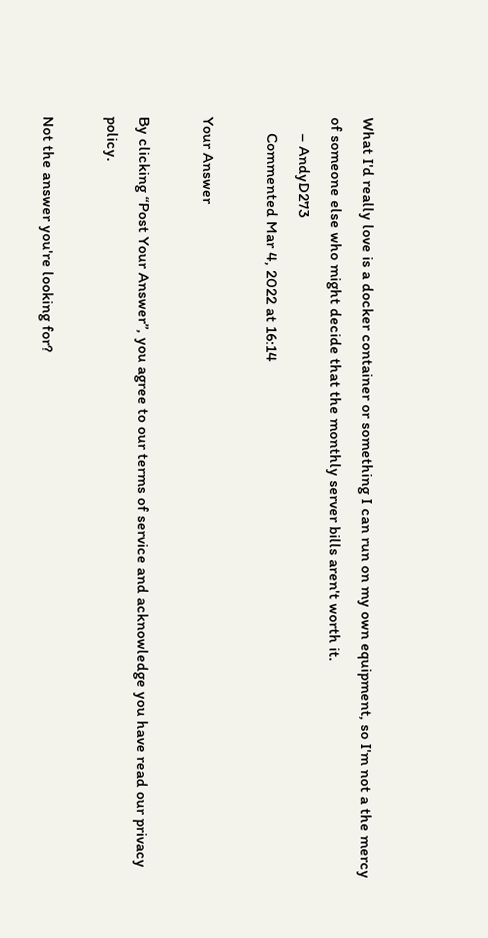What I'd really love is a docker container or something I can run on my own equipment, so I'm not a the mercy of someone else who might decide that the monthly server bills aren't worth it.
    – AndyD273
    Commented Mar 4, 2022 at 16:14

Your Answer

By clicking “Post Your Answer”, you agree to our terms of service and acknowledge you have read our privacy policy.

Not the answer you're looking for?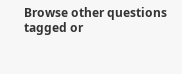Browse other questions tagged or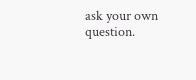ask your own question.